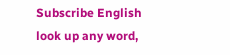Subscribe English
look up any word,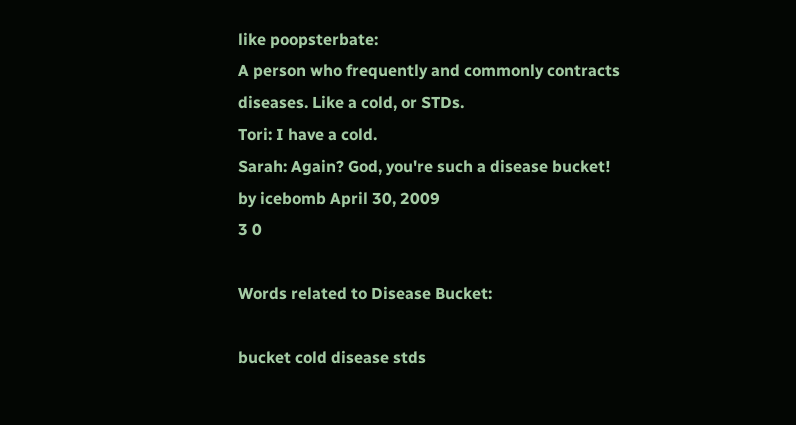like poopsterbate:
A person who frequently and commonly contracts diseases. Like a cold, or STDs.
Tori: I have a cold.
Sarah: Again? God, you're such a disease bucket!
by icebomb April 30, 2009
3 0

Words related to Disease Bucket:

bucket cold disease stds